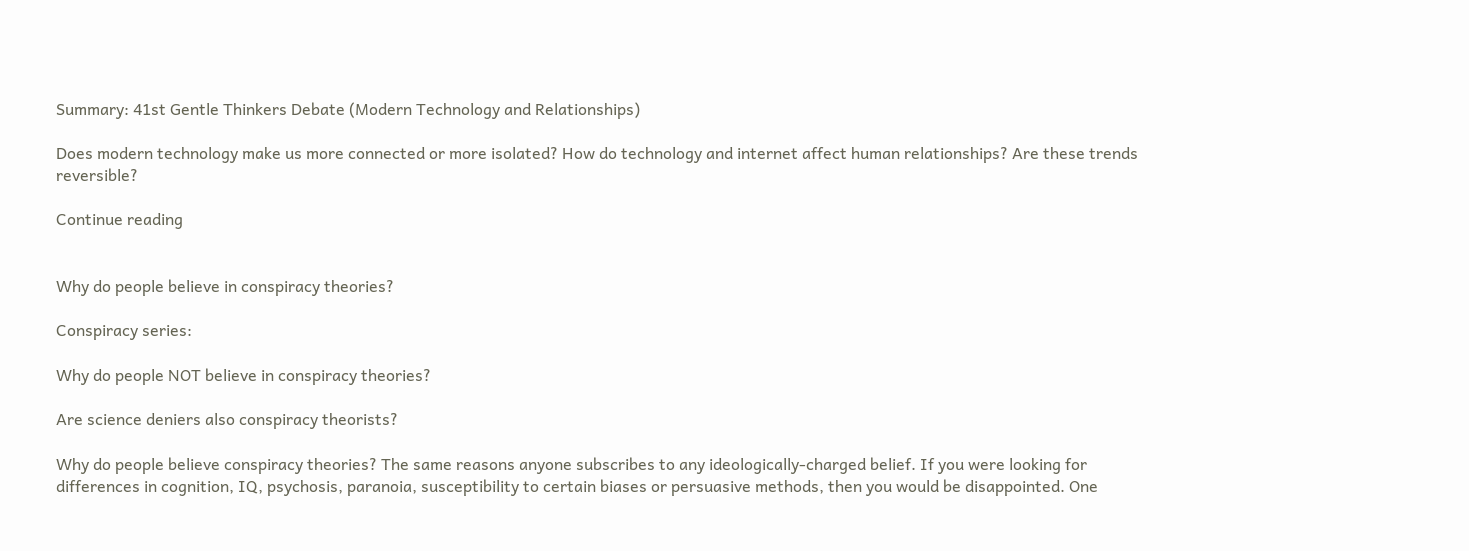Summary: 41st Gentle Thinkers Debate (Modern Technology and Relationships)

Does modern technology make us more connected or more isolated? How do technology and internet affect human relationships? Are these trends reversible?

Continue reading


Why do people believe in conspiracy theories?

Conspiracy series:

Why do people NOT believe in conspiracy theories?

Are science deniers also conspiracy theorists?

Why do people believe conspiracy theories? The same reasons anyone subscribes to any ideologically-charged belief. If you were looking for differences in cognition, IQ, psychosis, paranoia, susceptibility to certain biases or persuasive methods, then you would be disappointed. One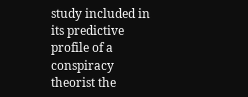study included in its predictive profile of a conspiracy theorist the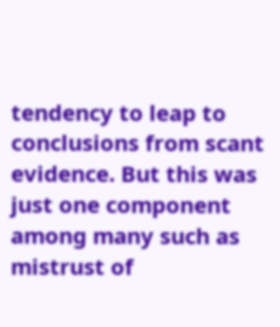tendency to leap to conclusions from scant evidence. But this was just one component among many such as mistrust of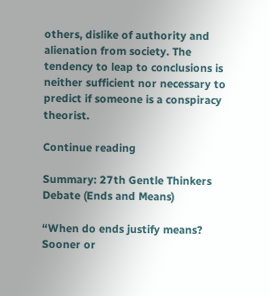others, dislike of authority and alienation from society. The tendency to leap to conclusions is neither sufficient nor necessary to predict if someone is a conspiracy theorist.

Continue reading

Summary: 27th Gentle Thinkers Debate (Ends and Means)

“When do ends justify means?
Sooner or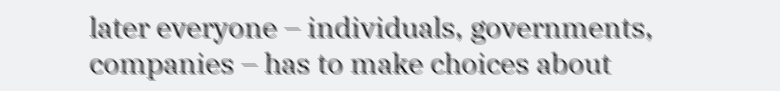later everyone – individuals, governments, companies – has to make choices about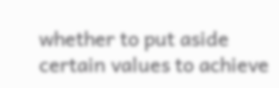whether to put aside certain values to achieve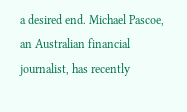a desired end. Michael Pascoe, an Australian financial journalist, has recently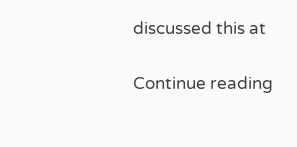discussed this at

Continue reading